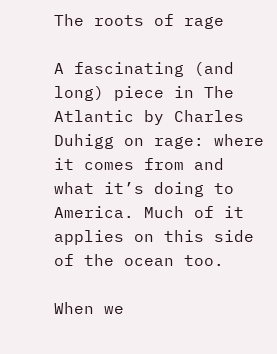The roots of rage

A fascinating (and long) piece in The Atlantic by Charles Duhigg on rage: where it comes from and what it’s doing to America. Much of it applies on this side of the ocean too.

When we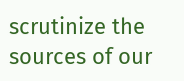scrutinize the sources of our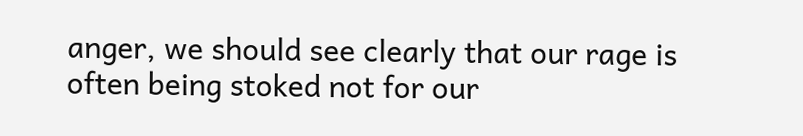anger, we should see clearly that our rage is often being stoked not for our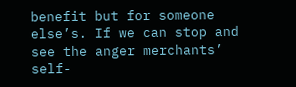benefit but for someone else’s. If we can stop and see the anger merchants’ self-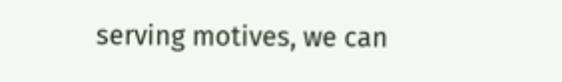serving motives, we can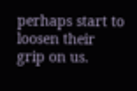perhaps start to loosen their grip on us.